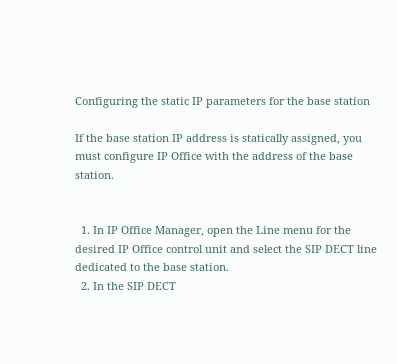Configuring the static IP parameters for the base station

If the base station IP address is statically assigned, you must configure IP Office with the address of the base station.


  1. In IP Office Manager, open the Line menu for the desired IP Office control unit and select the SIP DECT line dedicated to the base station.
  2. In the SIP DECT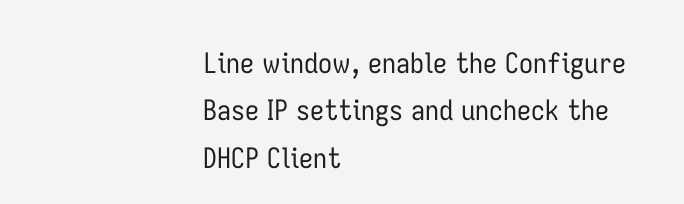Line window, enable the Configure Base IP settings and uncheck the DHCP Client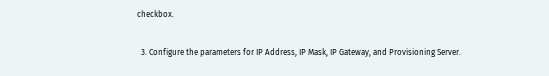checkbox.

  3. Configure the parameters for IP Address, IP Mask, IP Gateway, and Provisioning Server.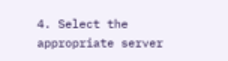4. Select the appropriate server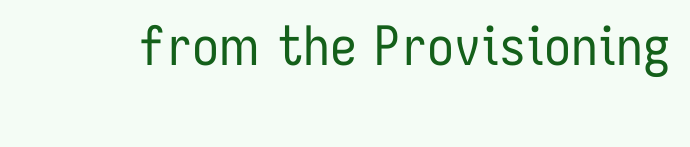from the Provisioning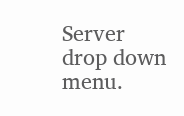Server drop down menu.